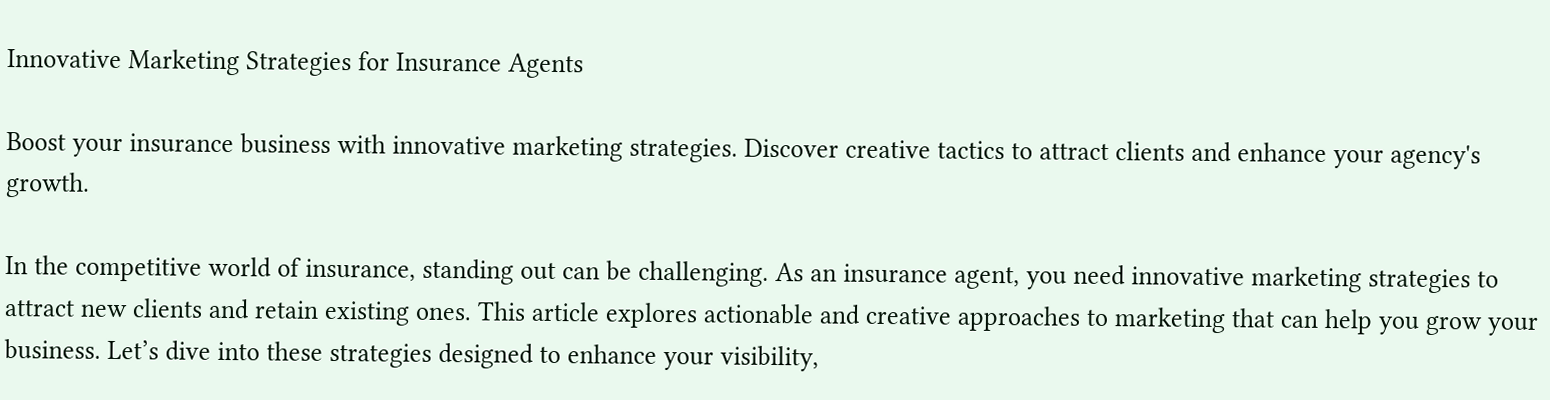Innovative Marketing Strategies for Insurance Agents

Boost your insurance business with innovative marketing strategies. Discover creative tactics to attract clients and enhance your agency's growth.

In the competitive world of insurance, standing out can be challenging. As an insurance agent, you need innovative marketing strategies to attract new clients and retain existing ones. This article explores actionable and creative approaches to marketing that can help you grow your business. Let’s dive into these strategies designed to enhance your visibility,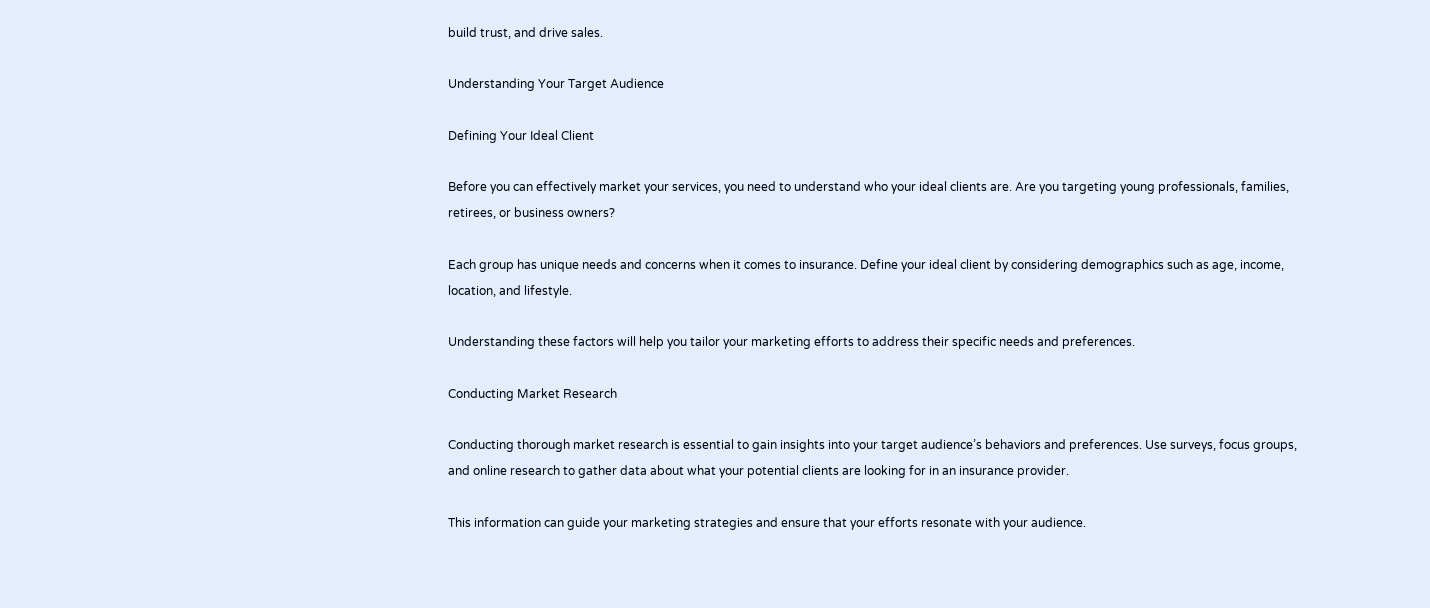build trust, and drive sales.

Understanding Your Target Audience

Defining Your Ideal Client

Before you can effectively market your services, you need to understand who your ideal clients are. Are you targeting young professionals, families, retirees, or business owners?

Each group has unique needs and concerns when it comes to insurance. Define your ideal client by considering demographics such as age, income, location, and lifestyle.

Understanding these factors will help you tailor your marketing efforts to address their specific needs and preferences.

Conducting Market Research

Conducting thorough market research is essential to gain insights into your target audience’s behaviors and preferences. Use surveys, focus groups, and online research to gather data about what your potential clients are looking for in an insurance provider.

This information can guide your marketing strategies and ensure that your efforts resonate with your audience.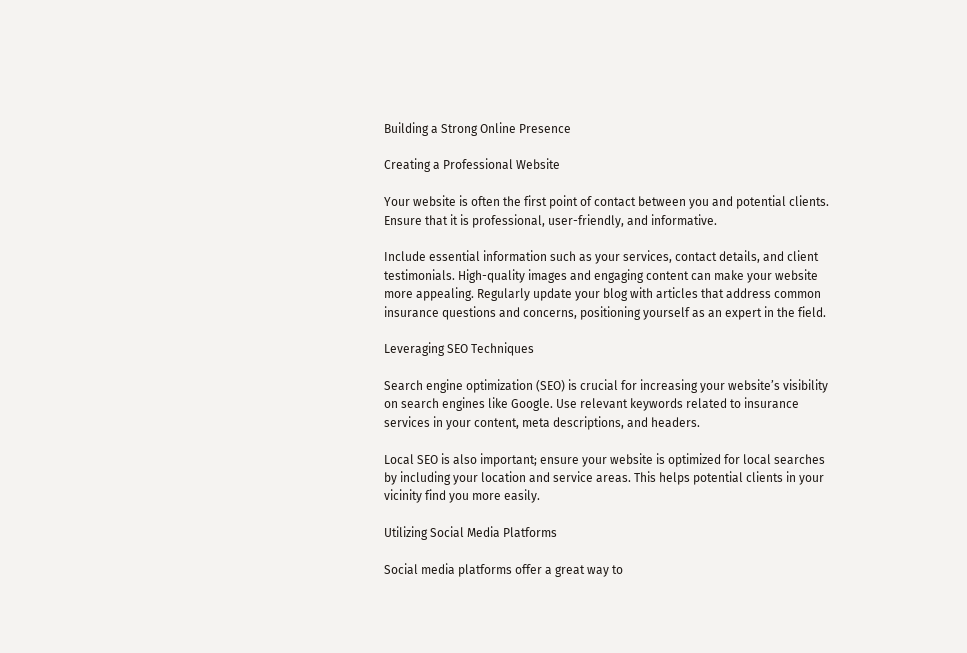Building a Strong Online Presence

Creating a Professional Website

Your website is often the first point of contact between you and potential clients. Ensure that it is professional, user-friendly, and informative.

Include essential information such as your services, contact details, and client testimonials. High-quality images and engaging content can make your website more appealing. Regularly update your blog with articles that address common insurance questions and concerns, positioning yourself as an expert in the field.

Leveraging SEO Techniques

Search engine optimization (SEO) is crucial for increasing your website’s visibility on search engines like Google. Use relevant keywords related to insurance services in your content, meta descriptions, and headers.

Local SEO is also important; ensure your website is optimized for local searches by including your location and service areas. This helps potential clients in your vicinity find you more easily.

Utilizing Social Media Platforms

Social media platforms offer a great way to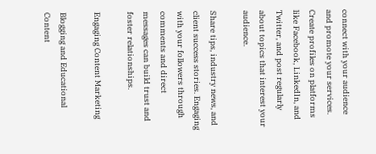connect with your audience and promote your services. Create profiles on platforms like Facebook, LinkedIn, and Twitter, and post regularly about topics that interest your audience.

Share tips, industry news, and client success stories. Engaging with your followers through comments and direct messages can build trust and foster relationships.

Engaging Content Marketing

Blogging and Educational Content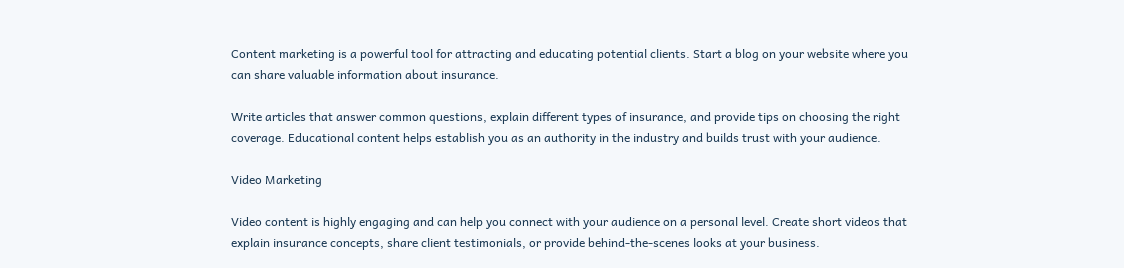Content marketing is a powerful tool for attracting and educating potential clients. Start a blog on your website where you can share valuable information about insurance.

Write articles that answer common questions, explain different types of insurance, and provide tips on choosing the right coverage. Educational content helps establish you as an authority in the industry and builds trust with your audience.

Video Marketing

Video content is highly engaging and can help you connect with your audience on a personal level. Create short videos that explain insurance concepts, share client testimonials, or provide behind-the-scenes looks at your business.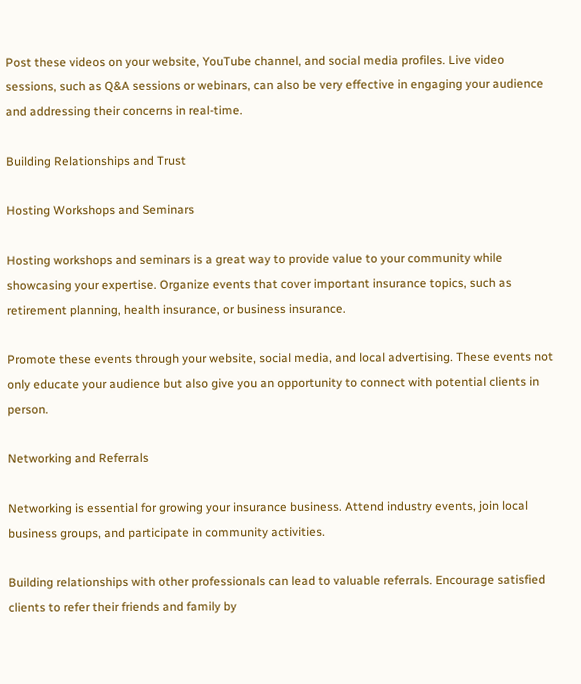Post these videos on your website, YouTube channel, and social media profiles. Live video sessions, such as Q&A sessions or webinars, can also be very effective in engaging your audience and addressing their concerns in real-time.

Building Relationships and Trust

Hosting Workshops and Seminars

Hosting workshops and seminars is a great way to provide value to your community while showcasing your expertise. Organize events that cover important insurance topics, such as retirement planning, health insurance, or business insurance.

Promote these events through your website, social media, and local advertising. These events not only educate your audience but also give you an opportunity to connect with potential clients in person.

Networking and Referrals

Networking is essential for growing your insurance business. Attend industry events, join local business groups, and participate in community activities.

Building relationships with other professionals can lead to valuable referrals. Encourage satisfied clients to refer their friends and family by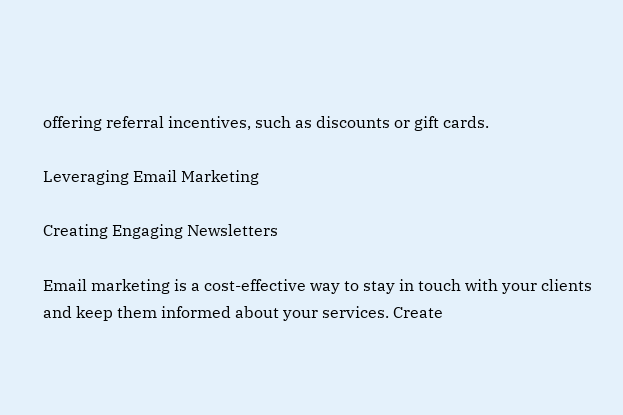offering referral incentives, such as discounts or gift cards.

Leveraging Email Marketing

Creating Engaging Newsletters

Email marketing is a cost-effective way to stay in touch with your clients and keep them informed about your services. Create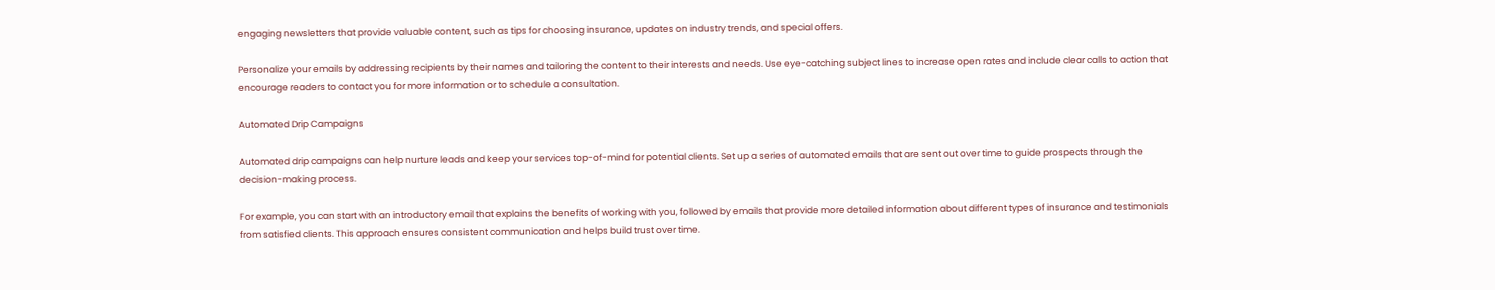engaging newsletters that provide valuable content, such as tips for choosing insurance, updates on industry trends, and special offers.

Personalize your emails by addressing recipients by their names and tailoring the content to their interests and needs. Use eye-catching subject lines to increase open rates and include clear calls to action that encourage readers to contact you for more information or to schedule a consultation.

Automated Drip Campaigns

Automated drip campaigns can help nurture leads and keep your services top-of-mind for potential clients. Set up a series of automated emails that are sent out over time to guide prospects through the decision-making process.

For example, you can start with an introductory email that explains the benefits of working with you, followed by emails that provide more detailed information about different types of insurance and testimonials from satisfied clients. This approach ensures consistent communication and helps build trust over time.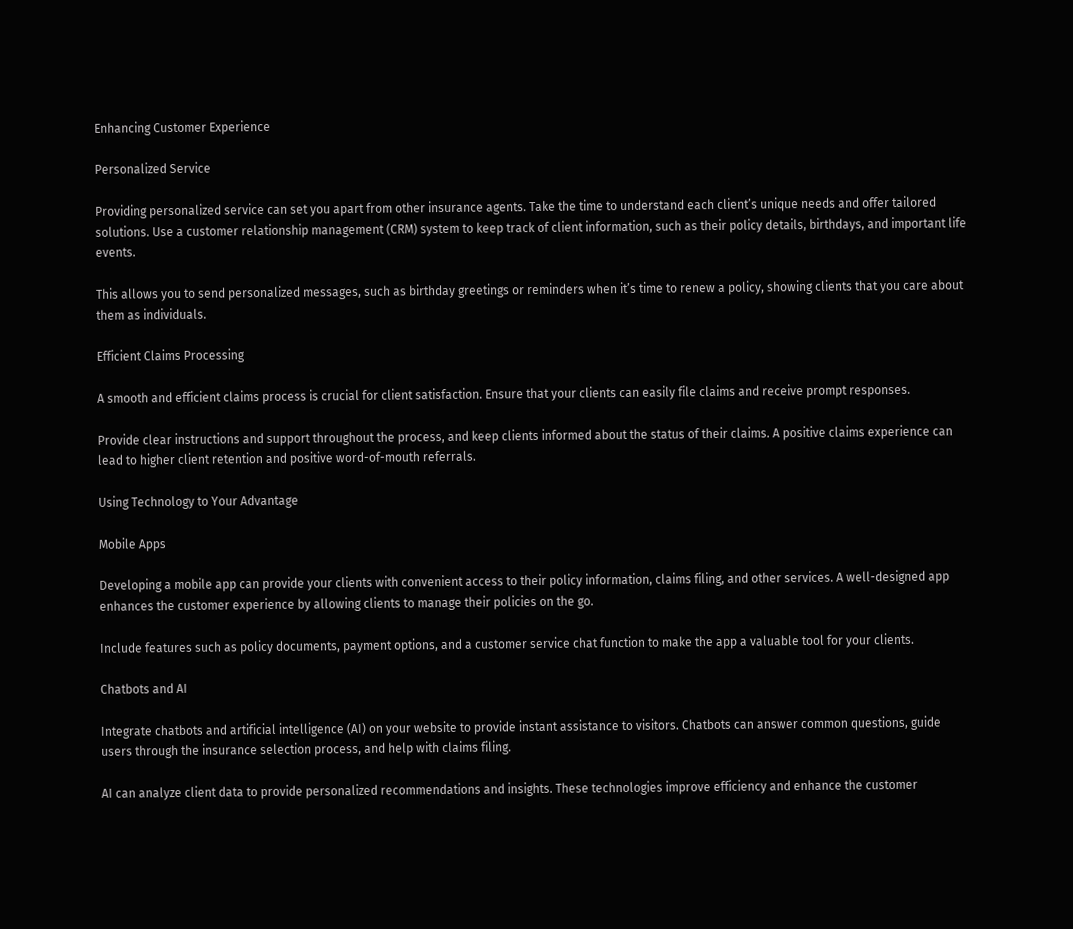Enhancing Customer Experience

Personalized Service

Providing personalized service can set you apart from other insurance agents. Take the time to understand each client’s unique needs and offer tailored solutions. Use a customer relationship management (CRM) system to keep track of client information, such as their policy details, birthdays, and important life events.

This allows you to send personalized messages, such as birthday greetings or reminders when it’s time to renew a policy, showing clients that you care about them as individuals.

Efficient Claims Processing

A smooth and efficient claims process is crucial for client satisfaction. Ensure that your clients can easily file claims and receive prompt responses.

Provide clear instructions and support throughout the process, and keep clients informed about the status of their claims. A positive claims experience can lead to higher client retention and positive word-of-mouth referrals.

Using Technology to Your Advantage

Mobile Apps

Developing a mobile app can provide your clients with convenient access to their policy information, claims filing, and other services. A well-designed app enhances the customer experience by allowing clients to manage their policies on the go.

Include features such as policy documents, payment options, and a customer service chat function to make the app a valuable tool for your clients.

Chatbots and AI

Integrate chatbots and artificial intelligence (AI) on your website to provide instant assistance to visitors. Chatbots can answer common questions, guide users through the insurance selection process, and help with claims filing.

AI can analyze client data to provide personalized recommendations and insights. These technologies improve efficiency and enhance the customer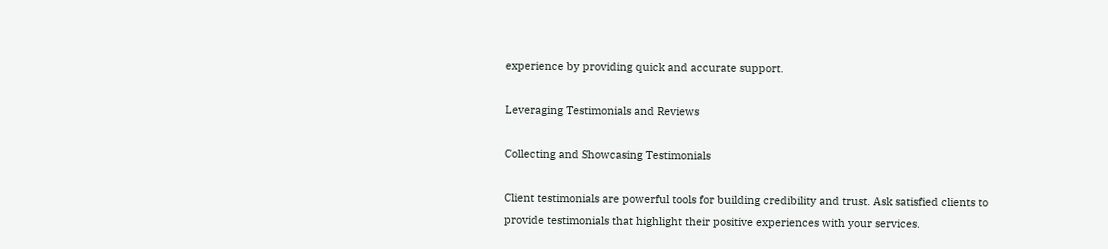experience by providing quick and accurate support.

Leveraging Testimonials and Reviews

Collecting and Showcasing Testimonials

Client testimonials are powerful tools for building credibility and trust. Ask satisfied clients to provide testimonials that highlight their positive experiences with your services.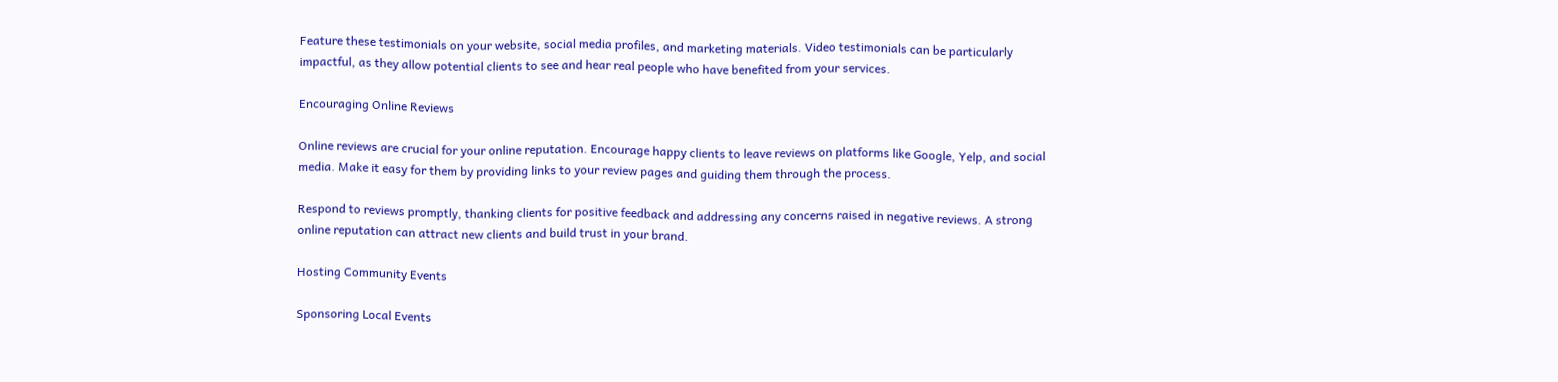Feature these testimonials on your website, social media profiles, and marketing materials. Video testimonials can be particularly impactful, as they allow potential clients to see and hear real people who have benefited from your services.

Encouraging Online Reviews

Online reviews are crucial for your online reputation. Encourage happy clients to leave reviews on platforms like Google, Yelp, and social media. Make it easy for them by providing links to your review pages and guiding them through the process.

Respond to reviews promptly, thanking clients for positive feedback and addressing any concerns raised in negative reviews. A strong online reputation can attract new clients and build trust in your brand.

Hosting Community Events

Sponsoring Local Events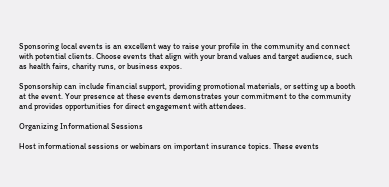Sponsoring local events is an excellent way to raise your profile in the community and connect with potential clients. Choose events that align with your brand values and target audience, such as health fairs, charity runs, or business expos.

Sponsorship can include financial support, providing promotional materials, or setting up a booth at the event. Your presence at these events demonstrates your commitment to the community and provides opportunities for direct engagement with attendees.

Organizing Informational Sessions

Host informational sessions or webinars on important insurance topics. These events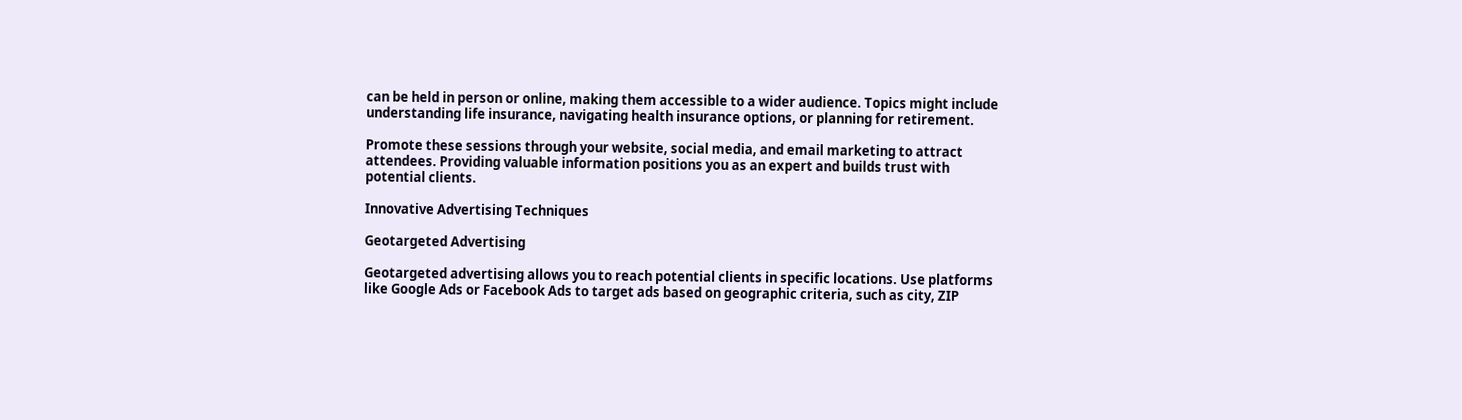can be held in person or online, making them accessible to a wider audience. Topics might include understanding life insurance, navigating health insurance options, or planning for retirement.

Promote these sessions through your website, social media, and email marketing to attract attendees. Providing valuable information positions you as an expert and builds trust with potential clients.

Innovative Advertising Techniques

Geotargeted Advertising

Geotargeted advertising allows you to reach potential clients in specific locations. Use platforms like Google Ads or Facebook Ads to target ads based on geographic criteria, such as city, ZIP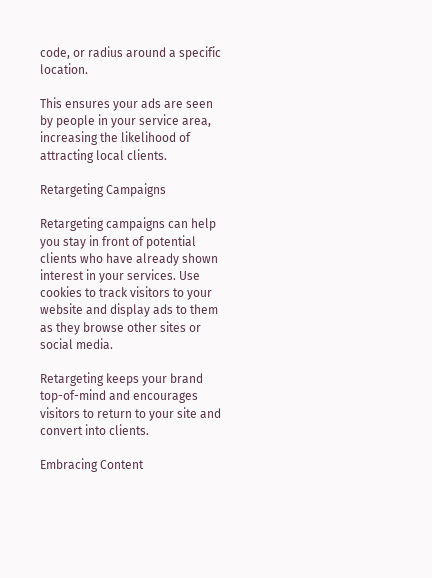code, or radius around a specific location.

This ensures your ads are seen by people in your service area, increasing the likelihood of attracting local clients.

Retargeting Campaigns

Retargeting campaigns can help you stay in front of potential clients who have already shown interest in your services. Use cookies to track visitors to your website and display ads to them as they browse other sites or social media.

Retargeting keeps your brand top-of-mind and encourages visitors to return to your site and convert into clients.

Embracing Content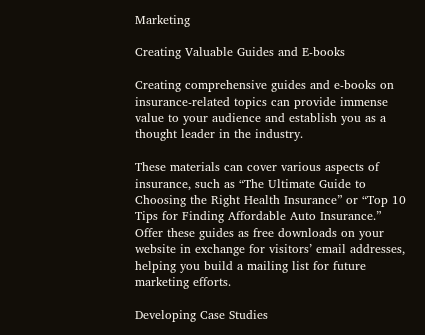Marketing

Creating Valuable Guides and E-books

Creating comprehensive guides and e-books on insurance-related topics can provide immense value to your audience and establish you as a thought leader in the industry.

These materials can cover various aspects of insurance, such as “The Ultimate Guide to Choosing the Right Health Insurance” or “Top 10 Tips for Finding Affordable Auto Insurance.” Offer these guides as free downloads on your website in exchange for visitors’ email addresses, helping you build a mailing list for future marketing efforts.

Developing Case Studies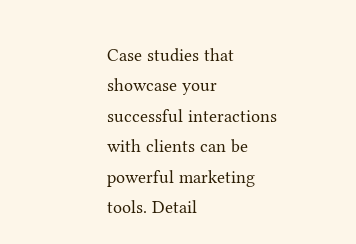Case studies that showcase your successful interactions with clients can be powerful marketing tools. Detail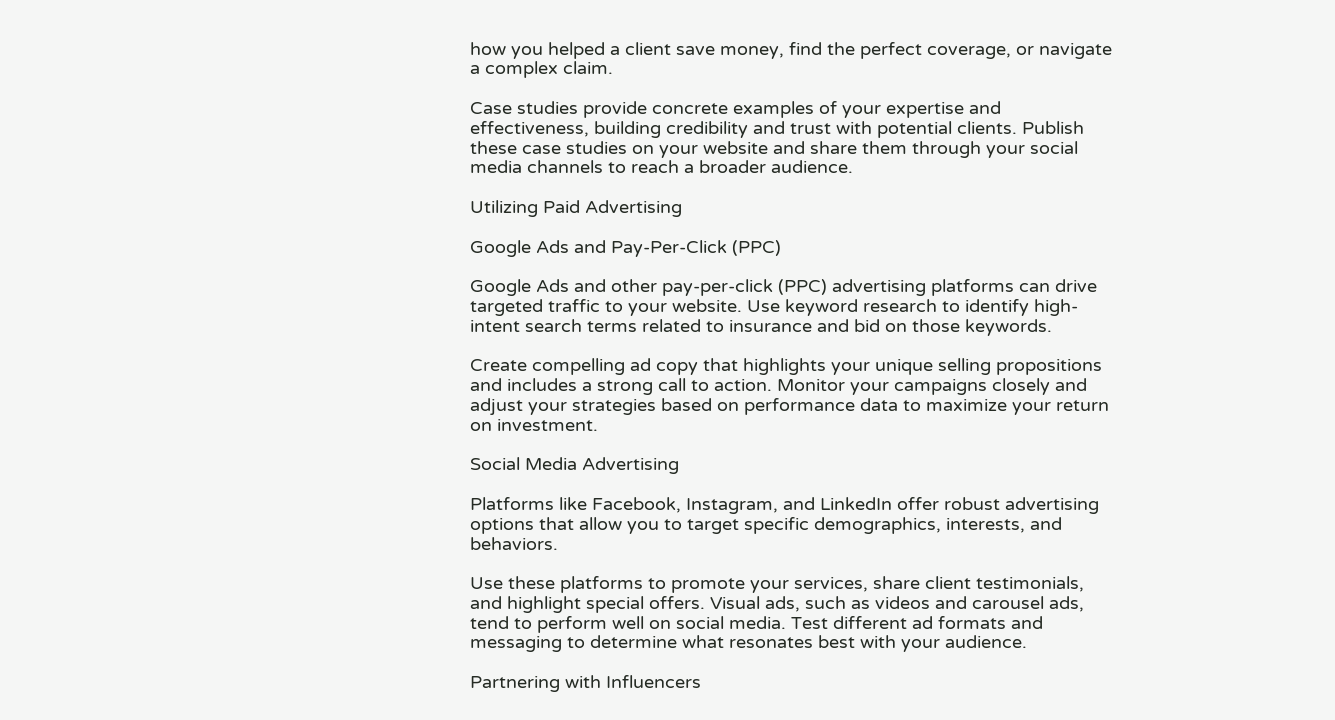how you helped a client save money, find the perfect coverage, or navigate a complex claim.

Case studies provide concrete examples of your expertise and effectiveness, building credibility and trust with potential clients. Publish these case studies on your website and share them through your social media channels to reach a broader audience.

Utilizing Paid Advertising

Google Ads and Pay-Per-Click (PPC)

Google Ads and other pay-per-click (PPC) advertising platforms can drive targeted traffic to your website. Use keyword research to identify high-intent search terms related to insurance and bid on those keywords.

Create compelling ad copy that highlights your unique selling propositions and includes a strong call to action. Monitor your campaigns closely and adjust your strategies based on performance data to maximize your return on investment.

Social Media Advertising

Platforms like Facebook, Instagram, and LinkedIn offer robust advertising options that allow you to target specific demographics, interests, and behaviors.

Use these platforms to promote your services, share client testimonials, and highlight special offers. Visual ads, such as videos and carousel ads, tend to perform well on social media. Test different ad formats and messaging to determine what resonates best with your audience.

Partnering with Influencers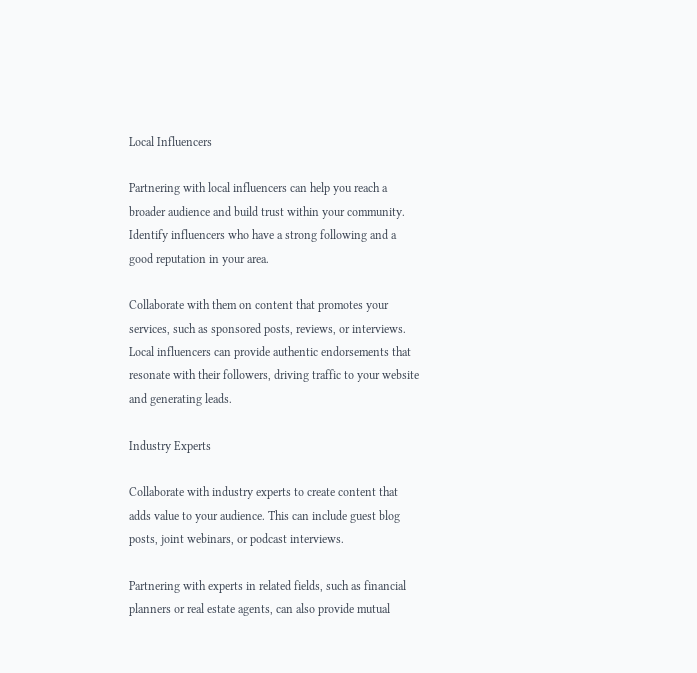Local Influencers

Partnering with local influencers can help you reach a broader audience and build trust within your community. Identify influencers who have a strong following and a good reputation in your area.

Collaborate with them on content that promotes your services, such as sponsored posts, reviews, or interviews. Local influencers can provide authentic endorsements that resonate with their followers, driving traffic to your website and generating leads.

Industry Experts

Collaborate with industry experts to create content that adds value to your audience. This can include guest blog posts, joint webinars, or podcast interviews.

Partnering with experts in related fields, such as financial planners or real estate agents, can also provide mutual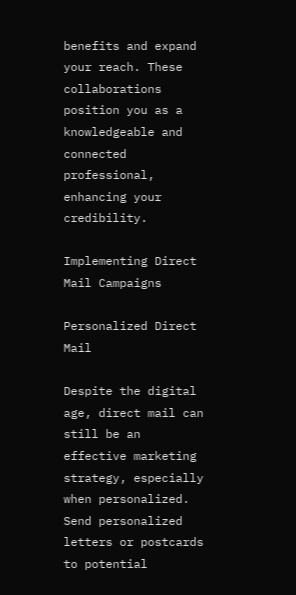benefits and expand your reach. These collaborations position you as a knowledgeable and connected professional, enhancing your credibility.

Implementing Direct Mail Campaigns

Personalized Direct Mail

Despite the digital age, direct mail can still be an effective marketing strategy, especially when personalized. Send personalized letters or postcards to potential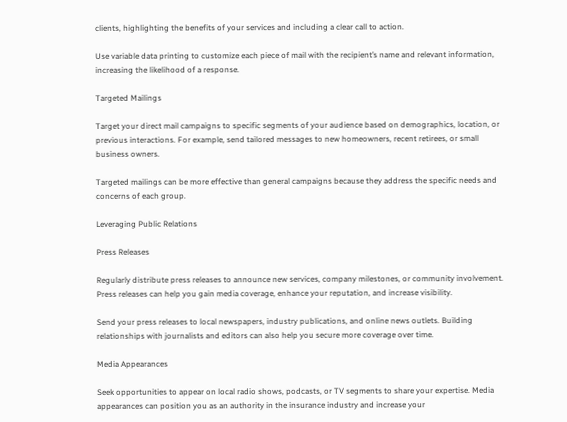clients, highlighting the benefits of your services and including a clear call to action.

Use variable data printing to customize each piece of mail with the recipient’s name and relevant information, increasing the likelihood of a response.

Targeted Mailings

Target your direct mail campaigns to specific segments of your audience based on demographics, location, or previous interactions. For example, send tailored messages to new homeowners, recent retirees, or small business owners.

Targeted mailings can be more effective than general campaigns because they address the specific needs and concerns of each group.

Leveraging Public Relations

Press Releases

Regularly distribute press releases to announce new services, company milestones, or community involvement. Press releases can help you gain media coverage, enhance your reputation, and increase visibility.

Send your press releases to local newspapers, industry publications, and online news outlets. Building relationships with journalists and editors can also help you secure more coverage over time.

Media Appearances

Seek opportunities to appear on local radio shows, podcasts, or TV segments to share your expertise. Media appearances can position you as an authority in the insurance industry and increase your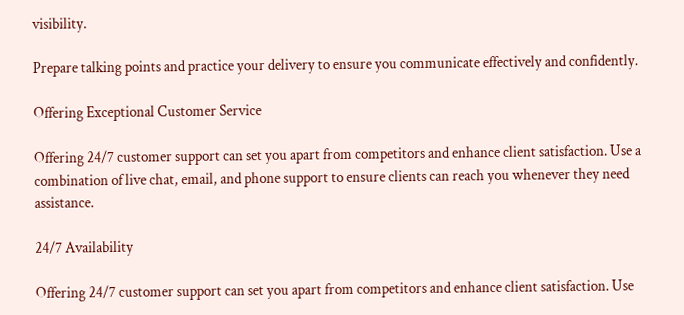visibility.

Prepare talking points and practice your delivery to ensure you communicate effectively and confidently.

Offering Exceptional Customer Service

Offering 24/7 customer support can set you apart from competitors and enhance client satisfaction. Use a combination of live chat, email, and phone support to ensure clients can reach you whenever they need assistance.

24/7 Availability

Offering 24/7 customer support can set you apart from competitors and enhance client satisfaction. Use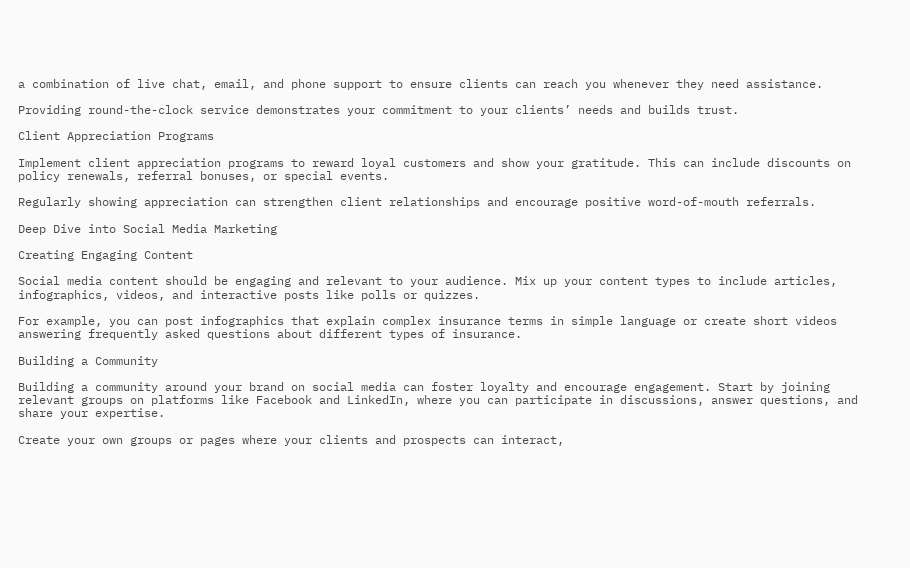a combination of live chat, email, and phone support to ensure clients can reach you whenever they need assistance.

Providing round-the-clock service demonstrates your commitment to your clients’ needs and builds trust.

Client Appreciation Programs

Implement client appreciation programs to reward loyal customers and show your gratitude. This can include discounts on policy renewals, referral bonuses, or special events.

Regularly showing appreciation can strengthen client relationships and encourage positive word-of-mouth referrals.

Deep Dive into Social Media Marketing

Creating Engaging Content

Social media content should be engaging and relevant to your audience. Mix up your content types to include articles, infographics, videos, and interactive posts like polls or quizzes.

For example, you can post infographics that explain complex insurance terms in simple language or create short videos answering frequently asked questions about different types of insurance.

Building a Community

Building a community around your brand on social media can foster loyalty and encourage engagement. Start by joining relevant groups on platforms like Facebook and LinkedIn, where you can participate in discussions, answer questions, and share your expertise.

Create your own groups or pages where your clients and prospects can interact,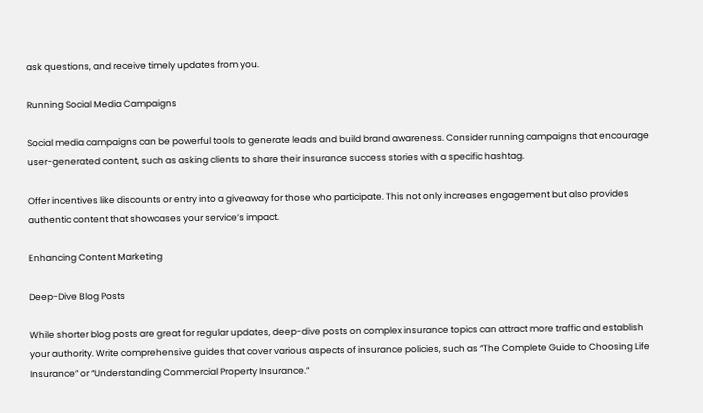ask questions, and receive timely updates from you.

Running Social Media Campaigns

Social media campaigns can be powerful tools to generate leads and build brand awareness. Consider running campaigns that encourage user-generated content, such as asking clients to share their insurance success stories with a specific hashtag.

Offer incentives like discounts or entry into a giveaway for those who participate. This not only increases engagement but also provides authentic content that showcases your service’s impact.

Enhancing Content Marketing

Deep-Dive Blog Posts

While shorter blog posts are great for regular updates, deep-dive posts on complex insurance topics can attract more traffic and establish your authority. Write comprehensive guides that cover various aspects of insurance policies, such as “The Complete Guide to Choosing Life Insurance” or “Understanding Commercial Property Insurance.”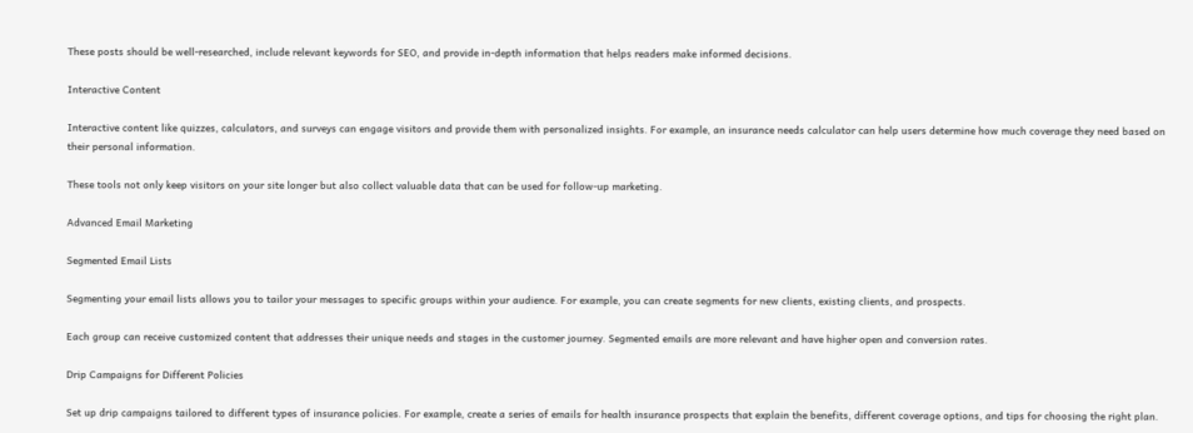These posts should be well-researched, include relevant keywords for SEO, and provide in-depth information that helps readers make informed decisions.

Interactive Content

Interactive content like quizzes, calculators, and surveys can engage visitors and provide them with personalized insights. For example, an insurance needs calculator can help users determine how much coverage they need based on their personal information.

These tools not only keep visitors on your site longer but also collect valuable data that can be used for follow-up marketing.

Advanced Email Marketing

Segmented Email Lists

Segmenting your email lists allows you to tailor your messages to specific groups within your audience. For example, you can create segments for new clients, existing clients, and prospects.

Each group can receive customized content that addresses their unique needs and stages in the customer journey. Segmented emails are more relevant and have higher open and conversion rates.

Drip Campaigns for Different Policies

Set up drip campaigns tailored to different types of insurance policies. For example, create a series of emails for health insurance prospects that explain the benefits, different coverage options, and tips for choosing the right plan.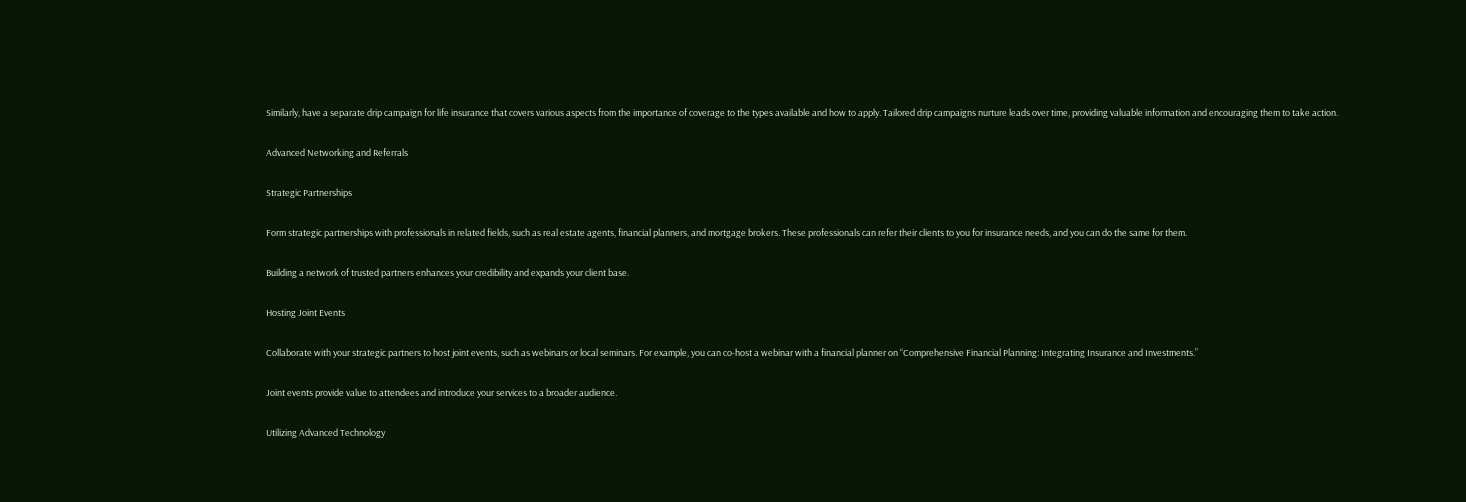Similarly, have a separate drip campaign for life insurance that covers various aspects from the importance of coverage to the types available and how to apply. Tailored drip campaigns nurture leads over time, providing valuable information and encouraging them to take action.

Advanced Networking and Referrals

Strategic Partnerships

Form strategic partnerships with professionals in related fields, such as real estate agents, financial planners, and mortgage brokers. These professionals can refer their clients to you for insurance needs, and you can do the same for them.

Building a network of trusted partners enhances your credibility and expands your client base.

Hosting Joint Events

Collaborate with your strategic partners to host joint events, such as webinars or local seminars. For example, you can co-host a webinar with a financial planner on “Comprehensive Financial Planning: Integrating Insurance and Investments.”

Joint events provide value to attendees and introduce your services to a broader audience.

Utilizing Advanced Technology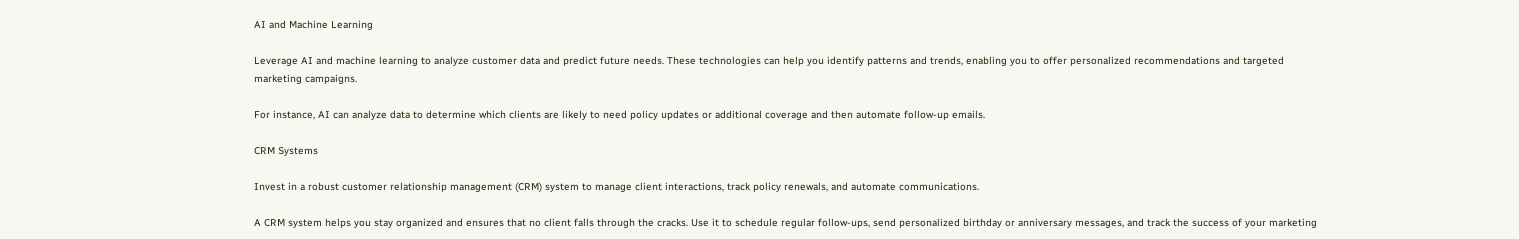AI and Machine Learning

Leverage AI and machine learning to analyze customer data and predict future needs. These technologies can help you identify patterns and trends, enabling you to offer personalized recommendations and targeted marketing campaigns.

For instance, AI can analyze data to determine which clients are likely to need policy updates or additional coverage and then automate follow-up emails.

CRM Systems

Invest in a robust customer relationship management (CRM) system to manage client interactions, track policy renewals, and automate communications.

A CRM system helps you stay organized and ensures that no client falls through the cracks. Use it to schedule regular follow-ups, send personalized birthday or anniversary messages, and track the success of your marketing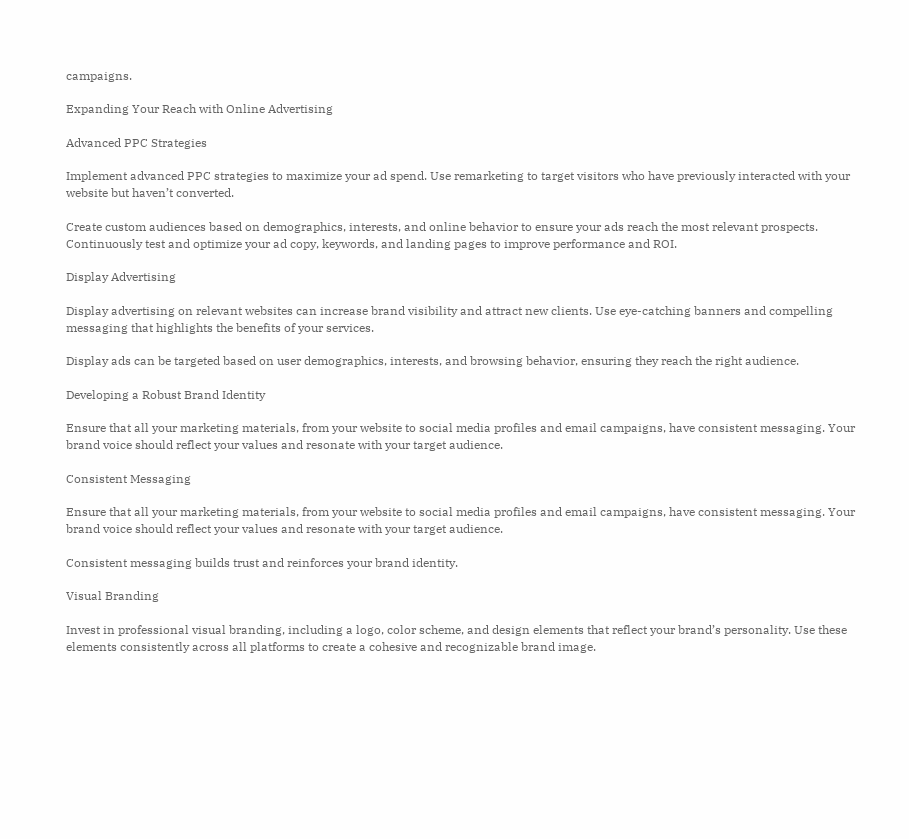campaigns.

Expanding Your Reach with Online Advertising

Advanced PPC Strategies

Implement advanced PPC strategies to maximize your ad spend. Use remarketing to target visitors who have previously interacted with your website but haven’t converted.

Create custom audiences based on demographics, interests, and online behavior to ensure your ads reach the most relevant prospects. Continuously test and optimize your ad copy, keywords, and landing pages to improve performance and ROI.

Display Advertising

Display advertising on relevant websites can increase brand visibility and attract new clients. Use eye-catching banners and compelling messaging that highlights the benefits of your services.

Display ads can be targeted based on user demographics, interests, and browsing behavior, ensuring they reach the right audience.

Developing a Robust Brand Identity

Ensure that all your marketing materials, from your website to social media profiles and email campaigns, have consistent messaging. Your brand voice should reflect your values and resonate with your target audience.

Consistent Messaging

Ensure that all your marketing materials, from your website to social media profiles and email campaigns, have consistent messaging. Your brand voice should reflect your values and resonate with your target audience.

Consistent messaging builds trust and reinforces your brand identity.

Visual Branding

Invest in professional visual branding, including a logo, color scheme, and design elements that reflect your brand’s personality. Use these elements consistently across all platforms to create a cohesive and recognizable brand image.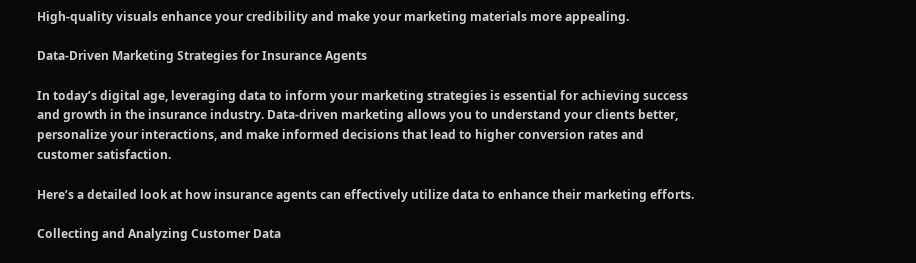High-quality visuals enhance your credibility and make your marketing materials more appealing.

Data-Driven Marketing Strategies for Insurance Agents

In today’s digital age, leveraging data to inform your marketing strategies is essential for achieving success and growth in the insurance industry. Data-driven marketing allows you to understand your clients better, personalize your interactions, and make informed decisions that lead to higher conversion rates and customer satisfaction.

Here’s a detailed look at how insurance agents can effectively utilize data to enhance their marketing efforts.

Collecting and Analyzing Customer Data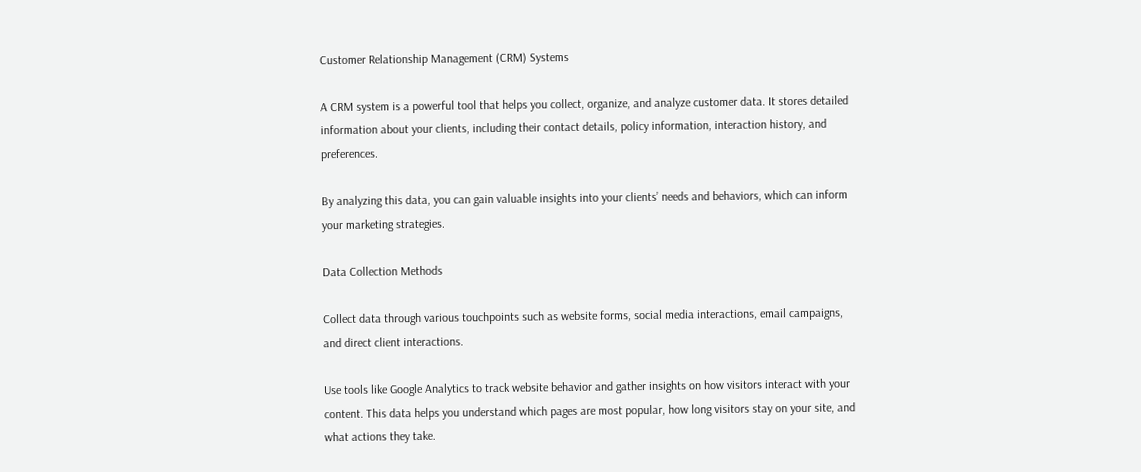Customer Relationship Management (CRM) Systems

A CRM system is a powerful tool that helps you collect, organize, and analyze customer data. It stores detailed information about your clients, including their contact details, policy information, interaction history, and preferences.

By analyzing this data, you can gain valuable insights into your clients’ needs and behaviors, which can inform your marketing strategies.

Data Collection Methods

Collect data through various touchpoints such as website forms, social media interactions, email campaigns, and direct client interactions.

Use tools like Google Analytics to track website behavior and gather insights on how visitors interact with your content. This data helps you understand which pages are most popular, how long visitors stay on your site, and what actions they take.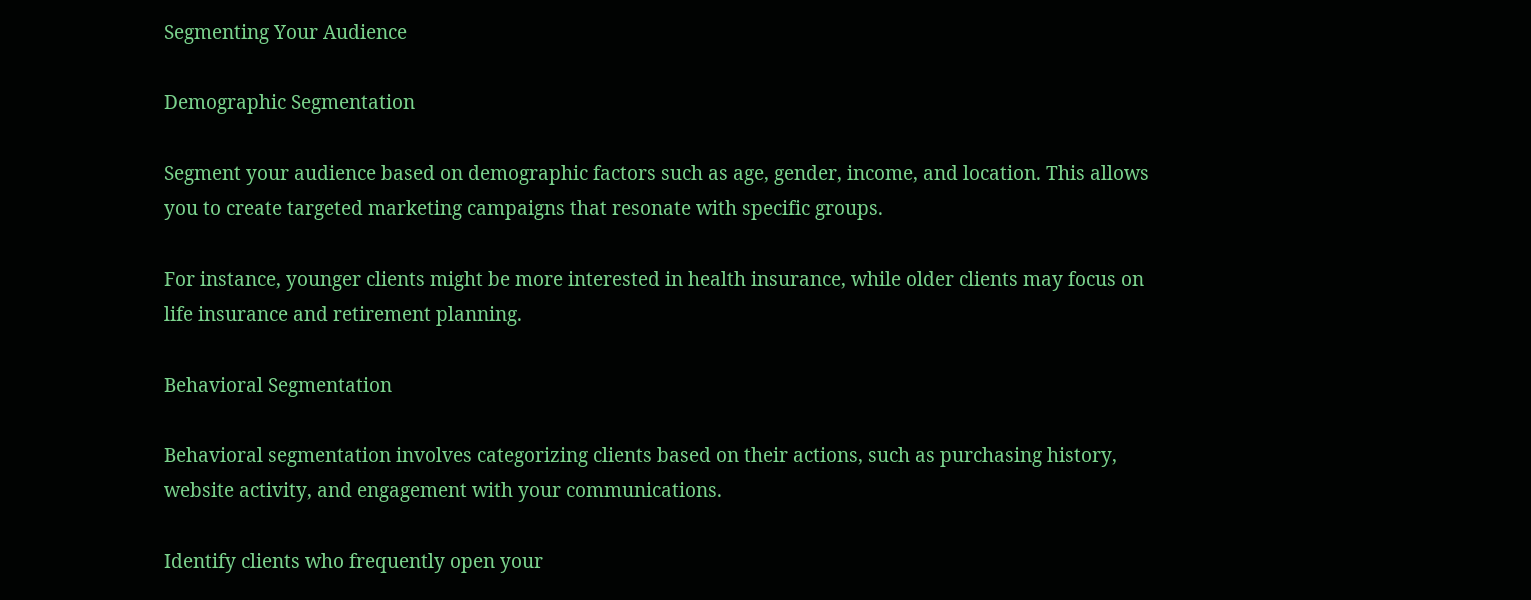Segmenting Your Audience

Demographic Segmentation

Segment your audience based on demographic factors such as age, gender, income, and location. This allows you to create targeted marketing campaigns that resonate with specific groups.

For instance, younger clients might be more interested in health insurance, while older clients may focus on life insurance and retirement planning.

Behavioral Segmentation

Behavioral segmentation involves categorizing clients based on their actions, such as purchasing history, website activity, and engagement with your communications.

Identify clients who frequently open your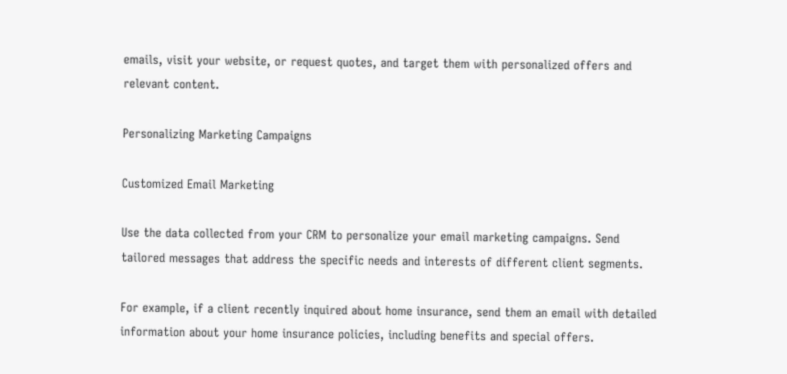emails, visit your website, or request quotes, and target them with personalized offers and relevant content.

Personalizing Marketing Campaigns

Customized Email Marketing

Use the data collected from your CRM to personalize your email marketing campaigns. Send tailored messages that address the specific needs and interests of different client segments.

For example, if a client recently inquired about home insurance, send them an email with detailed information about your home insurance policies, including benefits and special offers.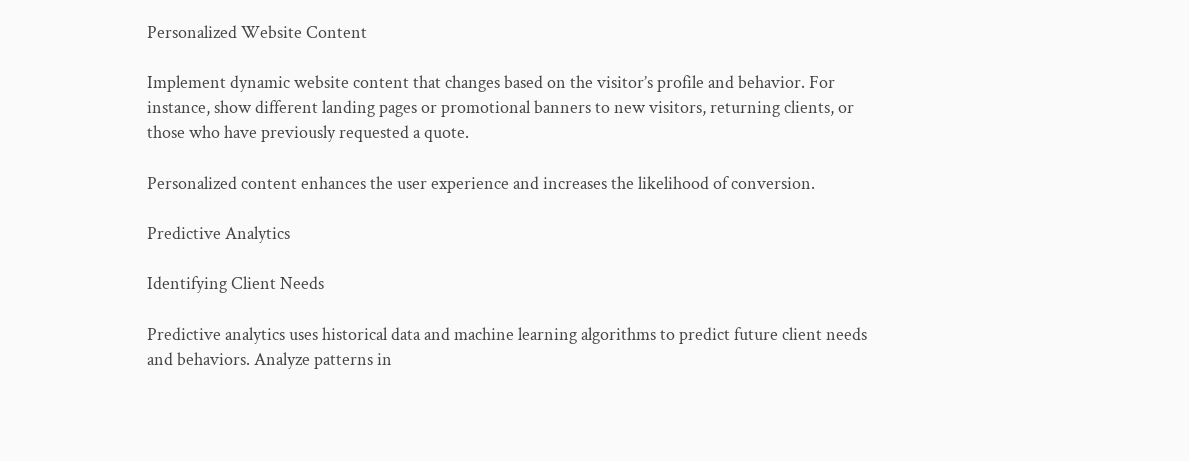Personalized Website Content

Implement dynamic website content that changes based on the visitor’s profile and behavior. For instance, show different landing pages or promotional banners to new visitors, returning clients, or those who have previously requested a quote.

Personalized content enhances the user experience and increases the likelihood of conversion.

Predictive Analytics

Identifying Client Needs

Predictive analytics uses historical data and machine learning algorithms to predict future client needs and behaviors. Analyze patterns in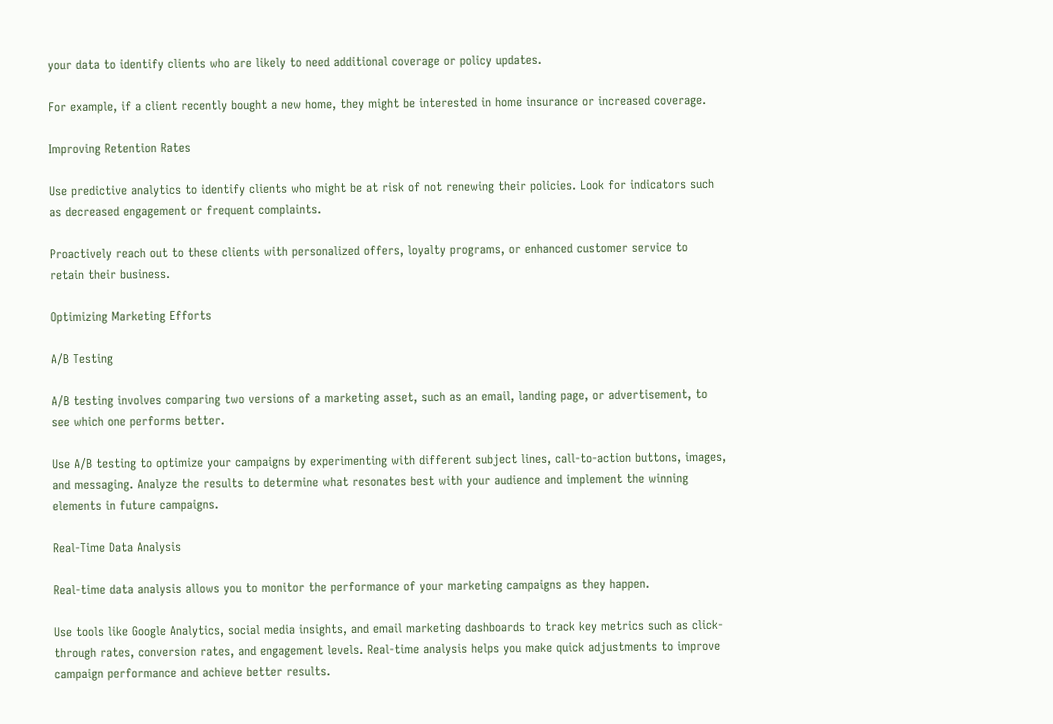your data to identify clients who are likely to need additional coverage or policy updates.

For example, if a client recently bought a new home, they might be interested in home insurance or increased coverage.

Improving Retention Rates

Use predictive analytics to identify clients who might be at risk of not renewing their policies. Look for indicators such as decreased engagement or frequent complaints.

Proactively reach out to these clients with personalized offers, loyalty programs, or enhanced customer service to retain their business.

Optimizing Marketing Efforts

A/B Testing

A/B testing involves comparing two versions of a marketing asset, such as an email, landing page, or advertisement, to see which one performs better.

Use A/B testing to optimize your campaigns by experimenting with different subject lines, call-to-action buttons, images, and messaging. Analyze the results to determine what resonates best with your audience and implement the winning elements in future campaigns.

Real-Time Data Analysis

Real-time data analysis allows you to monitor the performance of your marketing campaigns as they happen.

Use tools like Google Analytics, social media insights, and email marketing dashboards to track key metrics such as click-through rates, conversion rates, and engagement levels. Real-time analysis helps you make quick adjustments to improve campaign performance and achieve better results.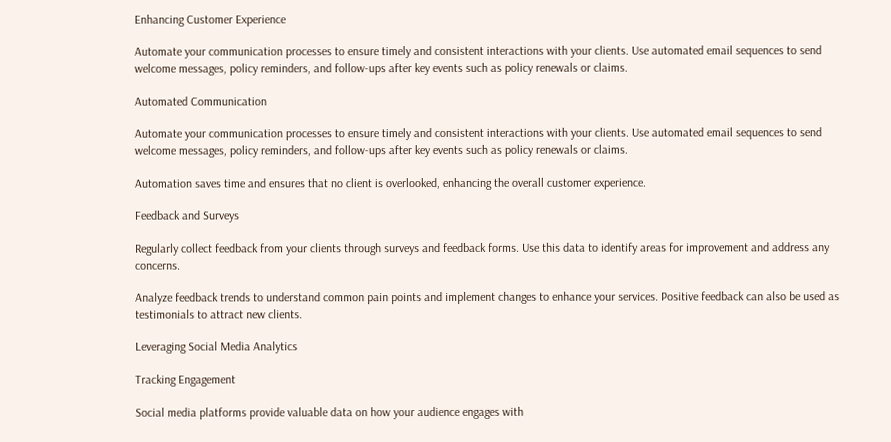Enhancing Customer Experience

Automate your communication processes to ensure timely and consistent interactions with your clients. Use automated email sequences to send welcome messages, policy reminders, and follow-ups after key events such as policy renewals or claims.

Automated Communication

Automate your communication processes to ensure timely and consistent interactions with your clients. Use automated email sequences to send welcome messages, policy reminders, and follow-ups after key events such as policy renewals or claims.

Automation saves time and ensures that no client is overlooked, enhancing the overall customer experience.

Feedback and Surveys

Regularly collect feedback from your clients through surveys and feedback forms. Use this data to identify areas for improvement and address any concerns.

Analyze feedback trends to understand common pain points and implement changes to enhance your services. Positive feedback can also be used as testimonials to attract new clients.

Leveraging Social Media Analytics

Tracking Engagement

Social media platforms provide valuable data on how your audience engages with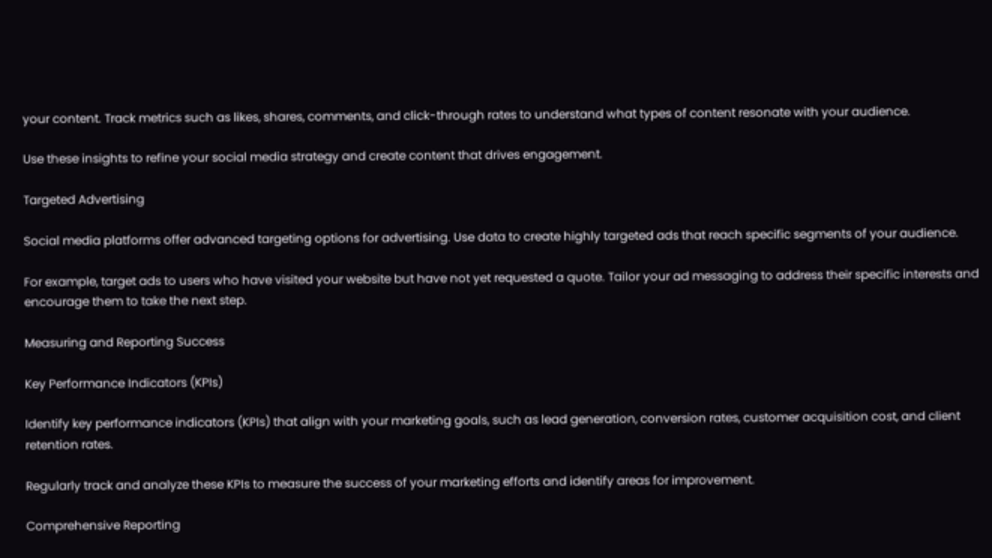your content. Track metrics such as likes, shares, comments, and click-through rates to understand what types of content resonate with your audience.

Use these insights to refine your social media strategy and create content that drives engagement.

Targeted Advertising

Social media platforms offer advanced targeting options for advertising. Use data to create highly targeted ads that reach specific segments of your audience.

For example, target ads to users who have visited your website but have not yet requested a quote. Tailor your ad messaging to address their specific interests and encourage them to take the next step.

Measuring and Reporting Success

Key Performance Indicators (KPIs)

Identify key performance indicators (KPIs) that align with your marketing goals, such as lead generation, conversion rates, customer acquisition cost, and client retention rates.

Regularly track and analyze these KPIs to measure the success of your marketing efforts and identify areas for improvement.

Comprehensive Reporting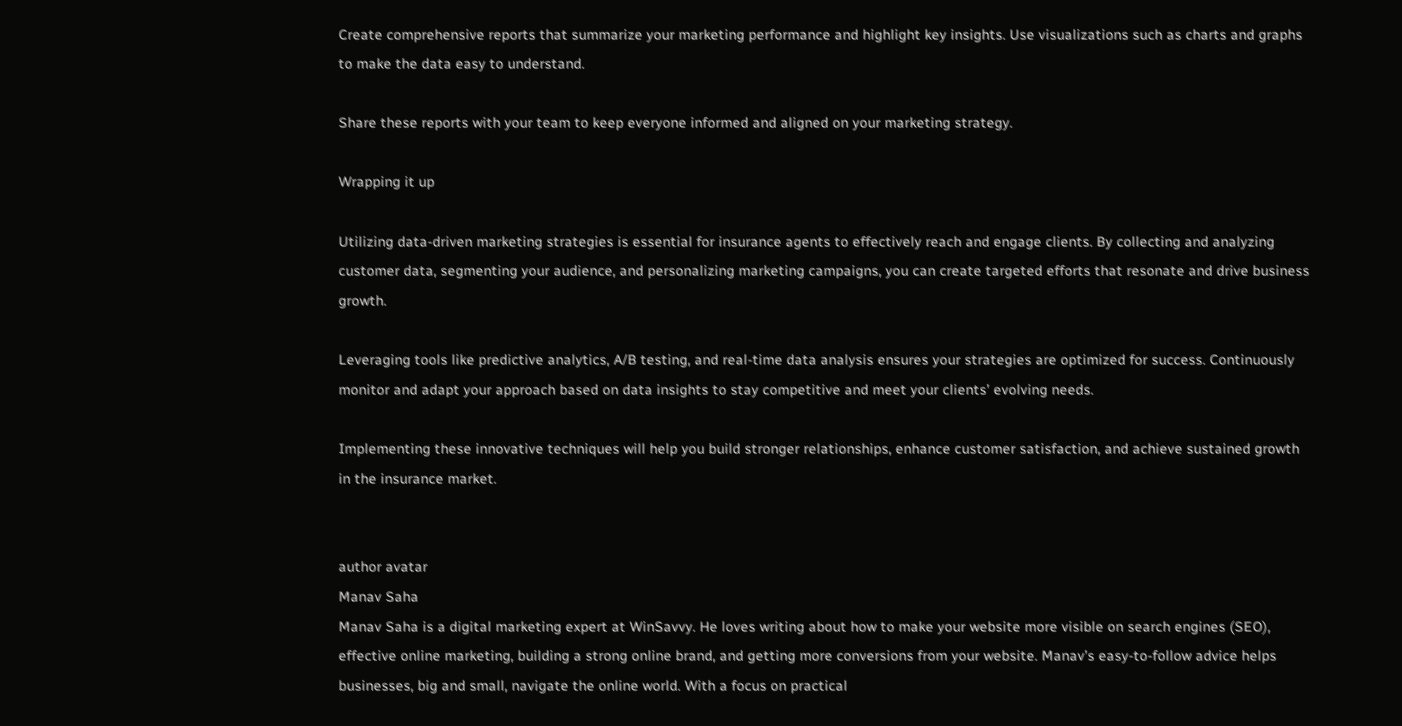Create comprehensive reports that summarize your marketing performance and highlight key insights. Use visualizations such as charts and graphs to make the data easy to understand.

Share these reports with your team to keep everyone informed and aligned on your marketing strategy.

Wrapping it up

Utilizing data-driven marketing strategies is essential for insurance agents to effectively reach and engage clients. By collecting and analyzing customer data, segmenting your audience, and personalizing marketing campaigns, you can create targeted efforts that resonate and drive business growth.

Leveraging tools like predictive analytics, A/B testing, and real-time data analysis ensures your strategies are optimized for success. Continuously monitor and adapt your approach based on data insights to stay competitive and meet your clients’ evolving needs.

Implementing these innovative techniques will help you build stronger relationships, enhance customer satisfaction, and achieve sustained growth in the insurance market.


author avatar
Manav Saha
Manav Saha is a digital marketing expert at WinSavvy. He loves writing about how to make your website more visible on search engines (SEO), effective online marketing, building a strong online brand, and getting more conversions from your website. Manav’s easy-to-follow advice helps businesses, big and small, navigate the online world. With a focus on practical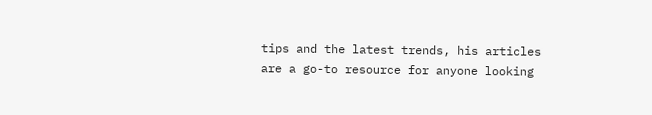tips and the latest trends, his articles are a go-to resource for anyone looking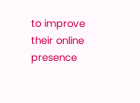to improve their online presence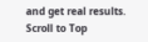and get real results.
Scroll to Top